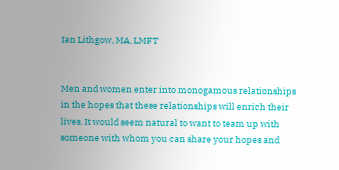Ian Lithgow, MA, LMFT


Men and women enter into monogamous relationships in the hopes that these relationships will enrich their lives. It would seem natural to want to team up with someone with whom you can share your hopes and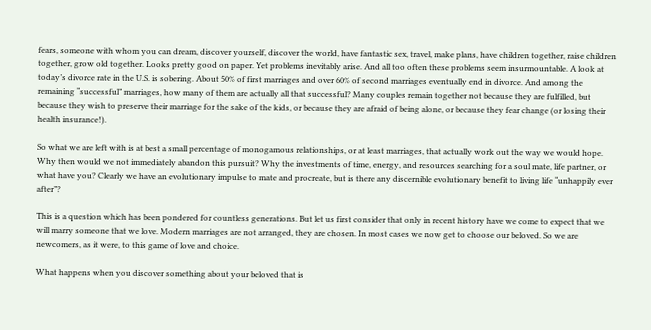fears, someone with whom you can dream, discover yourself, discover the world, have fantastic sex, travel, make plans, have children together, raise children together, grow old together. Looks pretty good on paper. Yet problems inevitably arise. And all too often these problems seem insurmountable. A look at today’s divorce rate in the U.S. is sobering. About 50% of first marriages and over 60% of second marriages eventually end in divorce. And among the remaining “successful” marriages, how many of them are actually all that successful? Many couples remain together not because they are fulfilled, but because they wish to preserve their marriage for the sake of the kids, or because they are afraid of being alone, or because they fear change (or losing their health insurance!).

So what we are left with is at best a small percentage of monogamous relationships, or at least marriages, that actually work out the way we would hope. Why then would we not immediately abandon this pursuit? Why the investments of time, energy, and resources searching for a soul mate, life partner, or what have you? Clearly we have an evolutionary impulse to mate and procreate, but is there any discernible evolutionary benefit to living life “unhappily ever after”?

This is a question which has been pondered for countless generations. But let us first consider that only in recent history have we come to expect that we will marry someone that we love. Modern marriages are not arranged, they are chosen. In most cases we now get to choose our beloved. So we are newcomers, as it were, to this game of love and choice.

What happens when you discover something about your beloved that is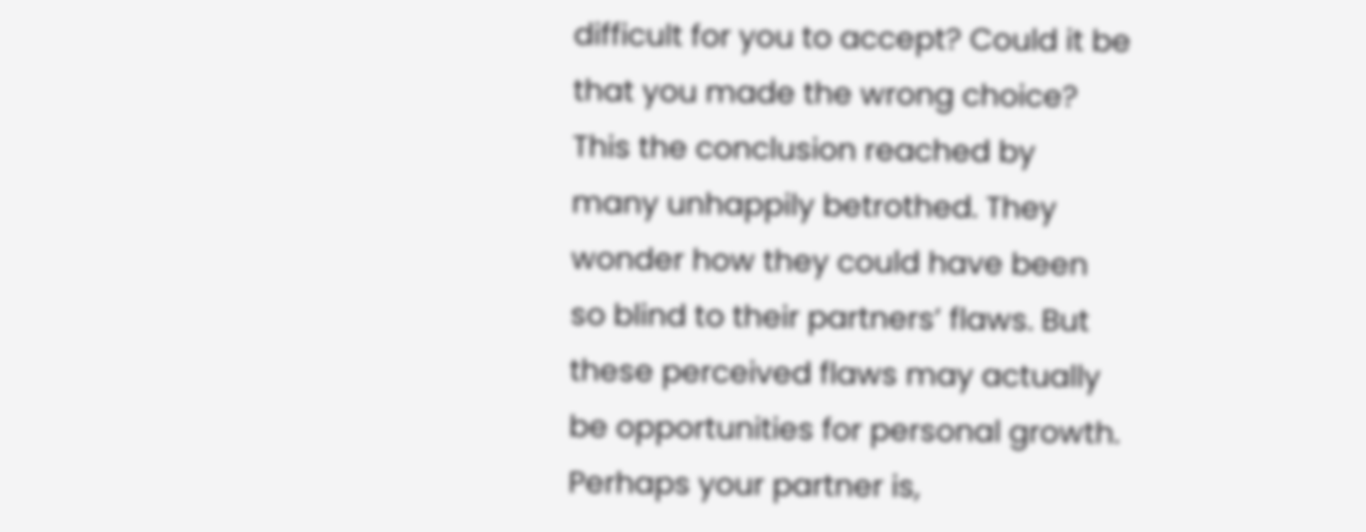difficult for you to accept? Could it be that you made the wrong choice? This the conclusion reached by many unhappily betrothed. They wonder how they could have been so blind to their partners’ flaws. But these perceived flaws may actually be opportunities for personal growth. Perhaps your partner is,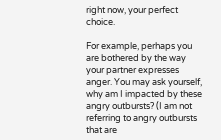right now, your perfect choice.

For example, perhaps you are bothered by the way your partner expresses anger. You may ask yourself, why am I impacted by these angry outbursts? (I am not referring to angry outbursts that are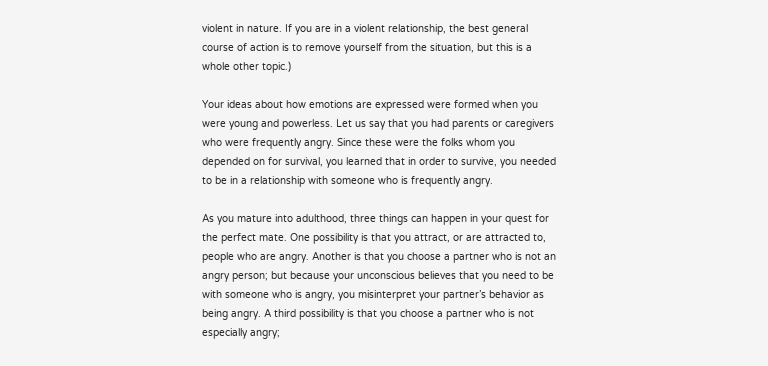violent in nature. If you are in a violent relationship, the best general course of action is to remove yourself from the situation, but this is a whole other topic.)

Your ideas about how emotions are expressed were formed when you were young and powerless. Let us say that you had parents or caregivers who were frequently angry. Since these were the folks whom you depended on for survival, you learned that in order to survive, you needed to be in a relationship with someone who is frequently angry.

As you mature into adulthood, three things can happen in your quest for the perfect mate. One possibility is that you attract, or are attracted to, people who are angry. Another is that you choose a partner who is not an angry person; but because your unconscious believes that you need to be with someone who is angry, you misinterpret your partner’s behavior as being angry. A third possibility is that you choose a partner who is not especially angry;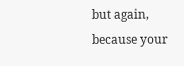but again, because your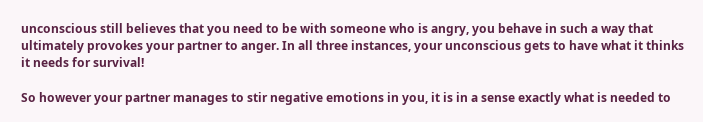unconscious still believes that you need to be with someone who is angry, you behave in such a way that ultimately provokes your partner to anger. In all three instances, your unconscious gets to have what it thinks it needs for survival!

So however your partner manages to stir negative emotions in you, it is in a sense exactly what is needed to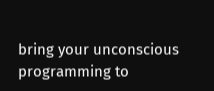bring your unconscious programming to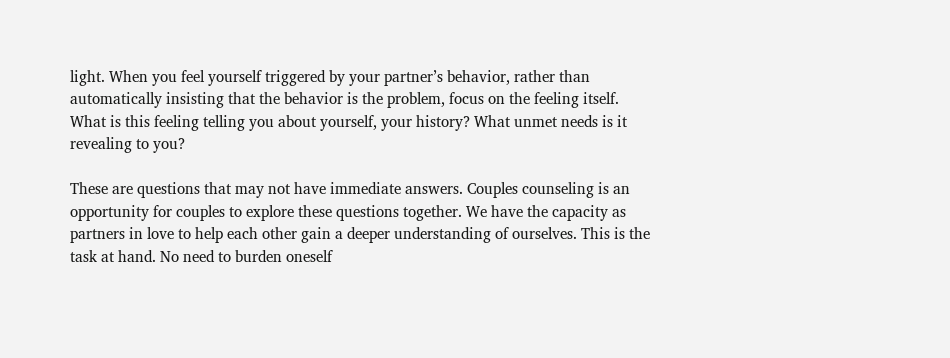light. When you feel yourself triggered by your partner’s behavior, rather than automatically insisting that the behavior is the problem, focus on the feeling itself. What is this feeling telling you about yourself, your history? What unmet needs is it revealing to you?

These are questions that may not have immediate answers. Couples counseling is an opportunity for couples to explore these questions together. We have the capacity as partners in love to help each other gain a deeper understanding of ourselves. This is the task at hand. No need to burden oneself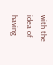with the idea of having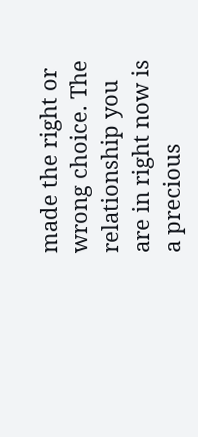made the right or wrong choice. The relationship you are in right now is a precious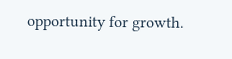opportunity for growth.